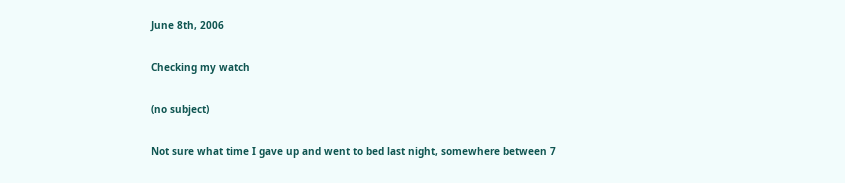June 8th, 2006

Checking my watch

(no subject)

Not sure what time I gave up and went to bed last night, somewhere between 7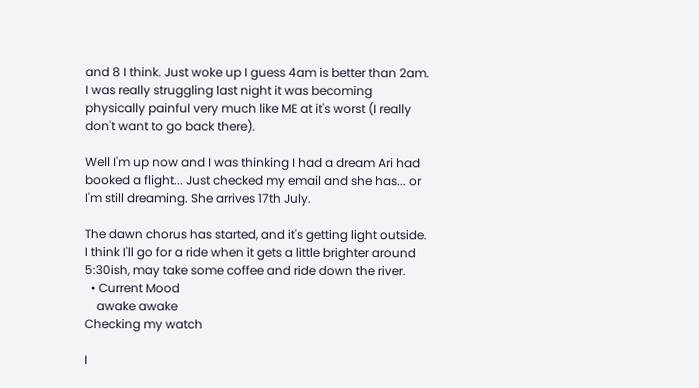and 8 I think. Just woke up I guess 4am is better than 2am. I was really struggling last night it was becoming physically painful very much like ME at it's worst (I really don't want to go back there).

Well I'm up now and I was thinking I had a dream Ari had booked a flight... Just checked my email and she has... or I'm still dreaming. She arrives 17th July.

The dawn chorus has started, and it's getting light outside. I think I'll go for a ride when it gets a little brighter around 5:30ish, may take some coffee and ride down the river.
  • Current Mood
    awake awake
Checking my watch

I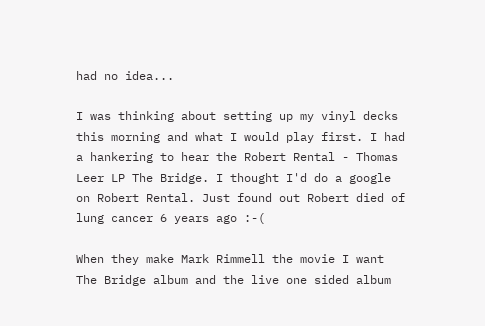had no idea...

I was thinking about setting up my vinyl decks this morning and what I would play first. I had a hankering to hear the Robert Rental - Thomas Leer LP The Bridge. I thought I'd do a google on Robert Rental. Just found out Robert died of lung cancer 6 years ago :-(

When they make Mark Rimmell the movie I want The Bridge album and the live one sided album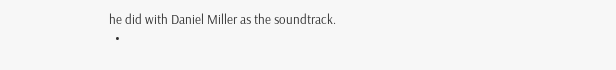he did with Daniel Miller as the soundtrack.
  •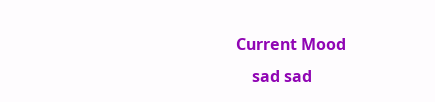Current Mood
    sad sad